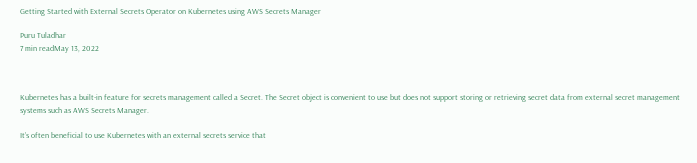Getting Started with External Secrets Operator on Kubernetes using AWS Secrets Manager

Puru Tuladhar
7 min readMay 13, 2022



Kubernetes has a built-in feature for secrets management called a Secret. The Secret object is convenient to use but does not support storing or retrieving secret data from external secret management systems such as AWS Secrets Manager.

It’s often beneficial to use Kubernetes with an external secrets service that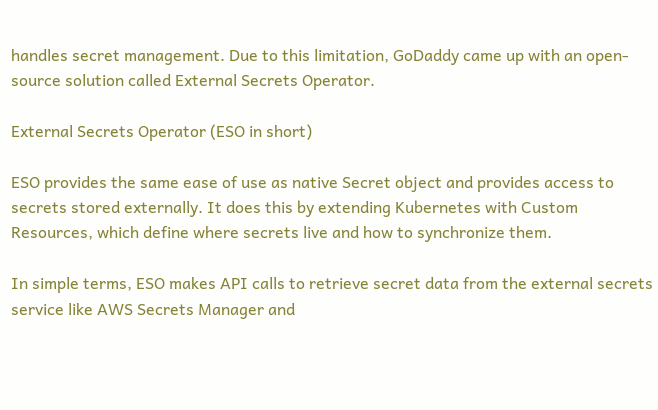handles secret management. Due to this limitation, GoDaddy came up with an open-source solution called External Secrets Operator.

External Secrets Operator (ESO in short)

ESO provides the same ease of use as native Secret object and provides access to secrets stored externally. It does this by extending Kubernetes with Custom Resources, which define where secrets live and how to synchronize them.

In simple terms, ESO makes API calls to retrieve secret data from the external secrets service like AWS Secrets Manager and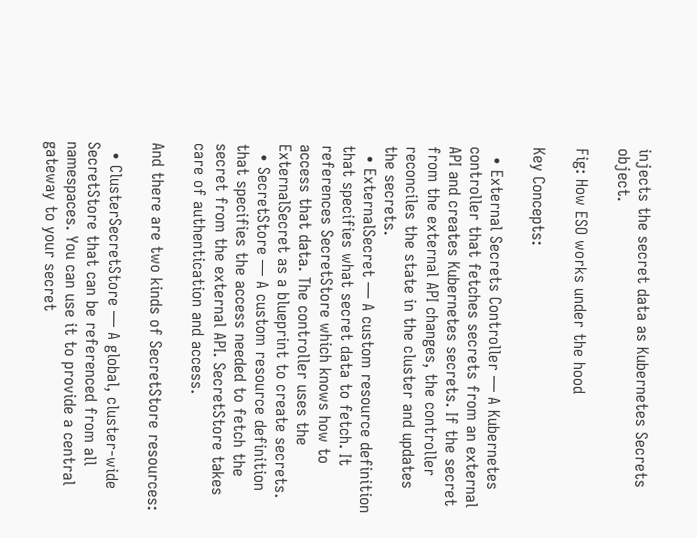injects the secret data as Kubernetes Secrets object.

Fig: How ESO works under the hood

Key Concepts:

  • External Secrets Controller — A Kubernetes controller that fetches secrets from an external API and creates Kubernetes secrets. If the secret from the external API changes, the controller reconciles the state in the cluster and updates the secrets.
  • ExternalSecret — A custom resource definition that specifies what secret data to fetch. It references SecretStore which knows how to access that data. The controller uses the ExternalSecret as a blueprint to create secrets.
  • SecretStore — A custom resource definition that specifies the access needed to fetch the secret from the external API. SecretStore takes care of authentication and access.

And there are two kinds of SecretStore resources:

  • ClusterSecretStore — A global, cluster-wide SecretStore that can be referenced from all namespaces. You can use it to provide a central gateway to your secret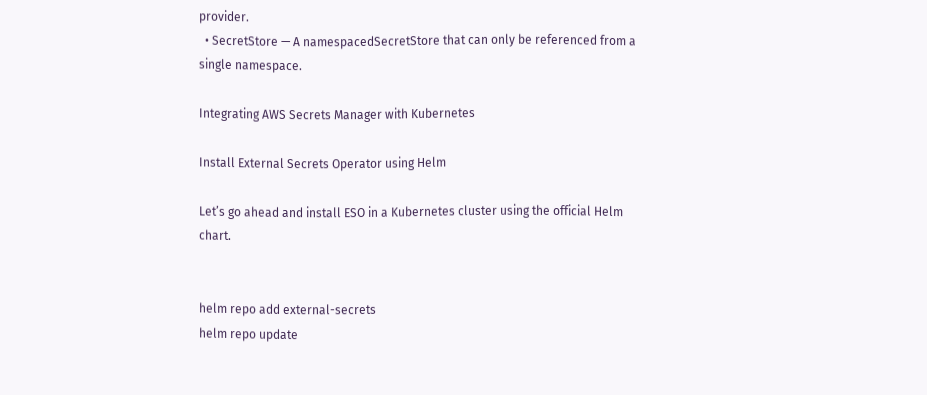provider.
  • SecretStore — A namespacedSecretStore that can only be referenced from a single namespace.

Integrating AWS Secrets Manager with Kubernetes

Install External Secrets Operator using Helm

Let’s go ahead and install ESO in a Kubernetes cluster using the official Helm chart.


helm repo add external-secrets
helm repo update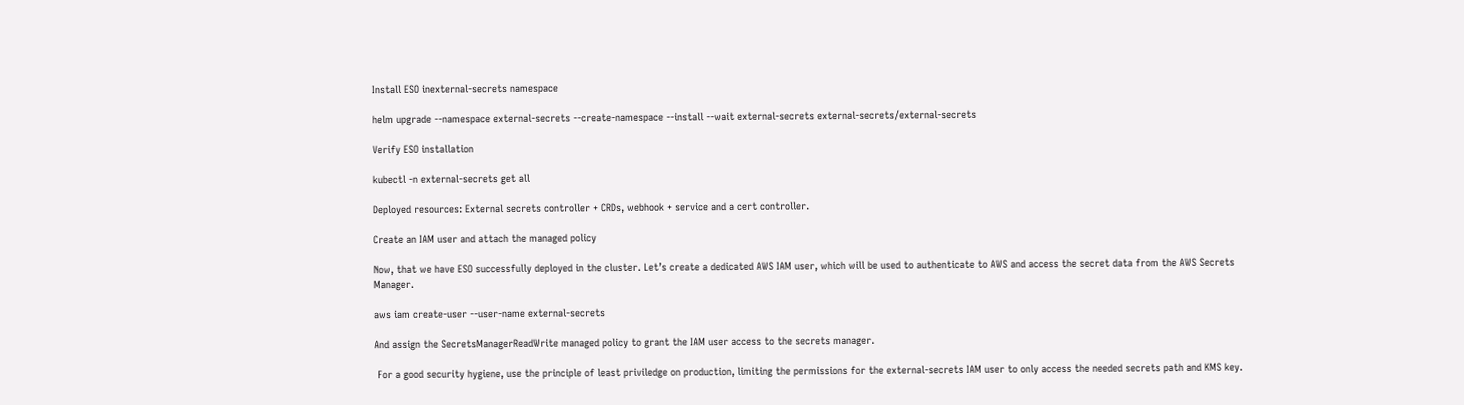Install ESO inexternal-secrets namespace

helm upgrade --namespace external-secrets --create-namespace --install --wait external-secrets external-secrets/external-secrets

Verify ESO installation

kubectl -n external-secrets get all

Deployed resources: External secrets controller + CRDs, webhook + service and a cert controller.

Create an IAM user and attach the managed policy

Now, that we have ESO successfully deployed in the cluster. Let’s create a dedicated AWS IAM user, which will be used to authenticate to AWS and access the secret data from the AWS Secrets Manager.

aws iam create-user --user-name external-secrets

And assign the SecretsManagerReadWrite managed policy to grant the IAM user access to the secrets manager.

 For a good security hygiene, use the principle of least priviledge on production, limiting the permissions for the external-secrets IAM user to only access the needed secrets path and KMS key.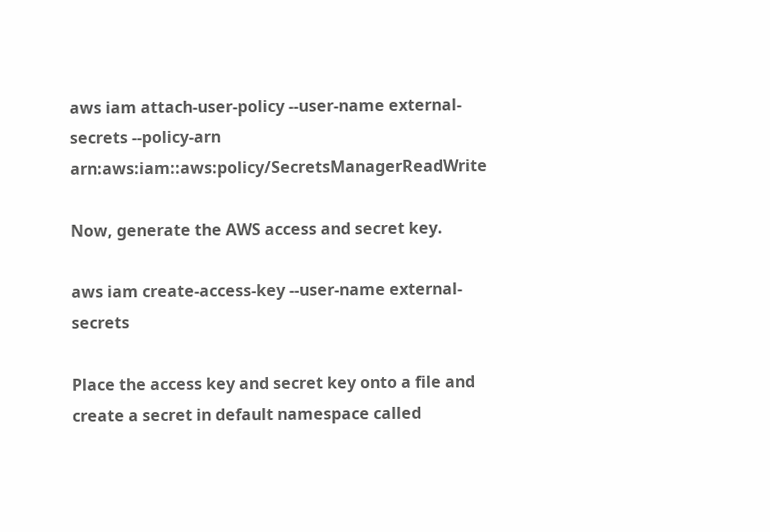aws iam attach-user-policy --user-name external-secrets --policy-arn arn:aws:iam::aws:policy/SecretsManagerReadWrite

Now, generate the AWS access and secret key.

aws iam create-access-key --user-name external-secrets

Place the access key and secret key onto a file and create a secret in default namespace called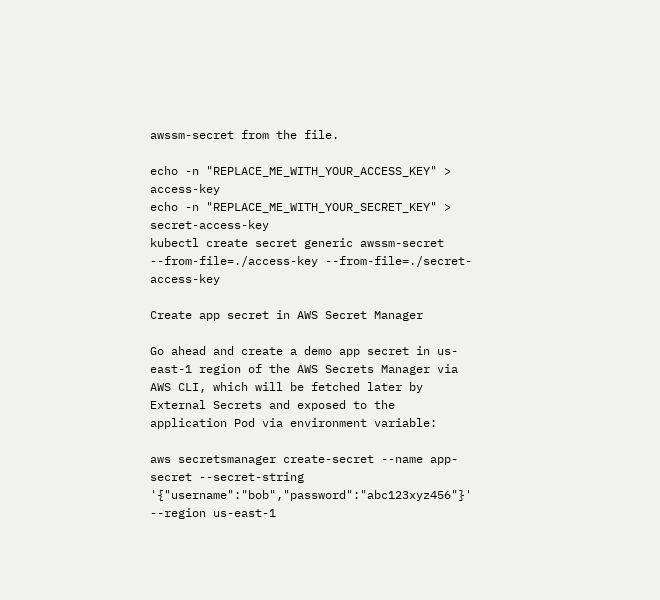awssm-secret from the file.

echo -n "REPLACE_ME_WITH_YOUR_ACCESS_KEY" > access-key
echo -n "REPLACE_ME_WITH_YOUR_SECRET_KEY" > secret-access-key
kubectl create secret generic awssm-secret --from-file=./access-key --from-file=./secret-access-key

Create app secret in AWS Secret Manager

Go ahead and create a demo app secret in us-east-1 region of the AWS Secrets Manager via AWS CLI, which will be fetched later by External Secrets and exposed to the application Pod via environment variable:

aws secretsmanager create-secret --name app-secret --secret-string '{"username":"bob","password":"abc123xyz456"}' --region us-east-1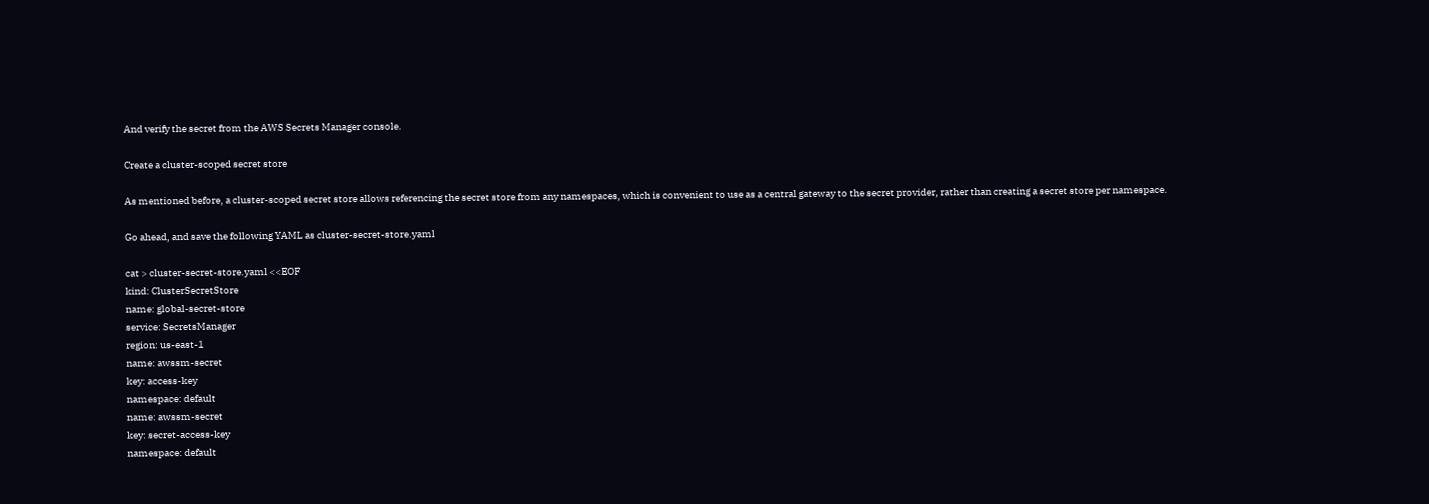And verify the secret from the AWS Secrets Manager console.

Create a cluster-scoped secret store

As mentioned before, a cluster-scoped secret store allows referencing the secret store from any namespaces, which is convenient to use as a central gateway to the secret provider, rather than creating a secret store per namespace.

Go ahead, and save the following YAML as cluster-secret-store.yaml

cat > cluster-secret-store.yaml <<EOF
kind: ClusterSecretStore
name: global-secret-store
service: SecretsManager
region: us-east-1
name: awssm-secret
key: access-key
namespace: default
name: awssm-secret
key: secret-access-key
namespace: default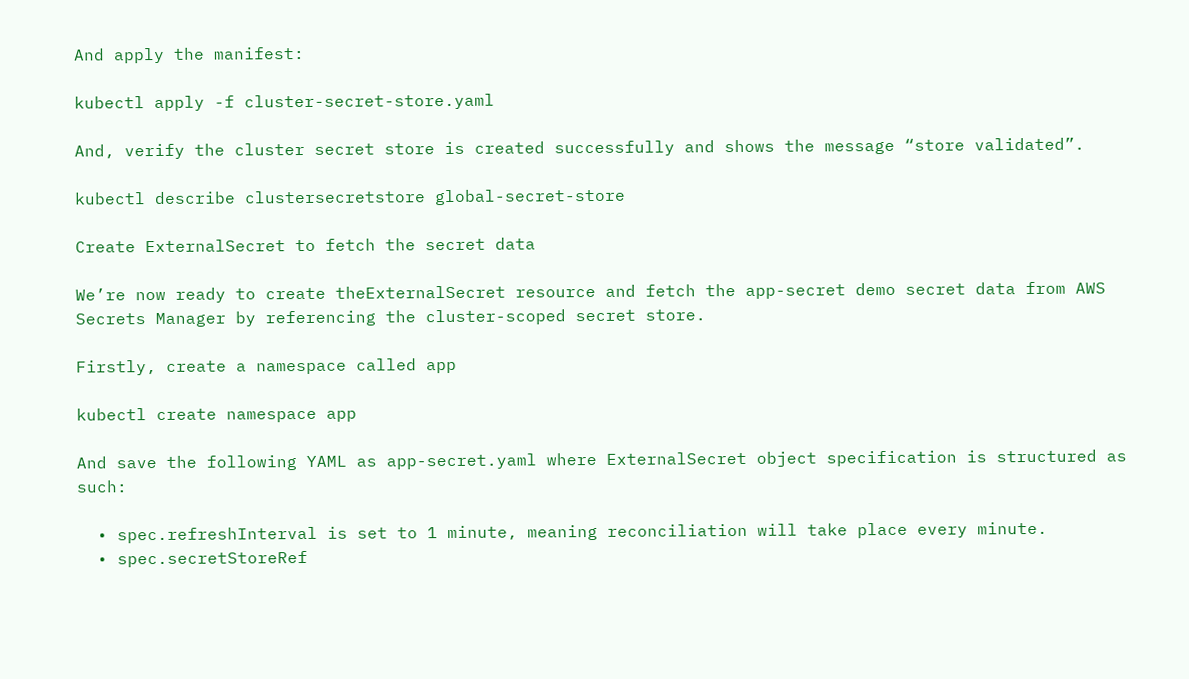And apply the manifest:

kubectl apply -f cluster-secret-store.yaml

And, verify the cluster secret store is created successfully and shows the message “store validated”.

kubectl describe clustersecretstore global-secret-store

Create ExternalSecret to fetch the secret data

We’re now ready to create theExternalSecret resource and fetch the app-secret demo secret data from AWS Secrets Manager by referencing the cluster-scoped secret store.

Firstly, create a namespace called app

kubectl create namespace app

And save the following YAML as app-secret.yaml where ExternalSecret object specification is structured as such:

  • spec.refreshInterval is set to 1 minute, meaning reconciliation will take place every minute.
  • spec.secretStoreRef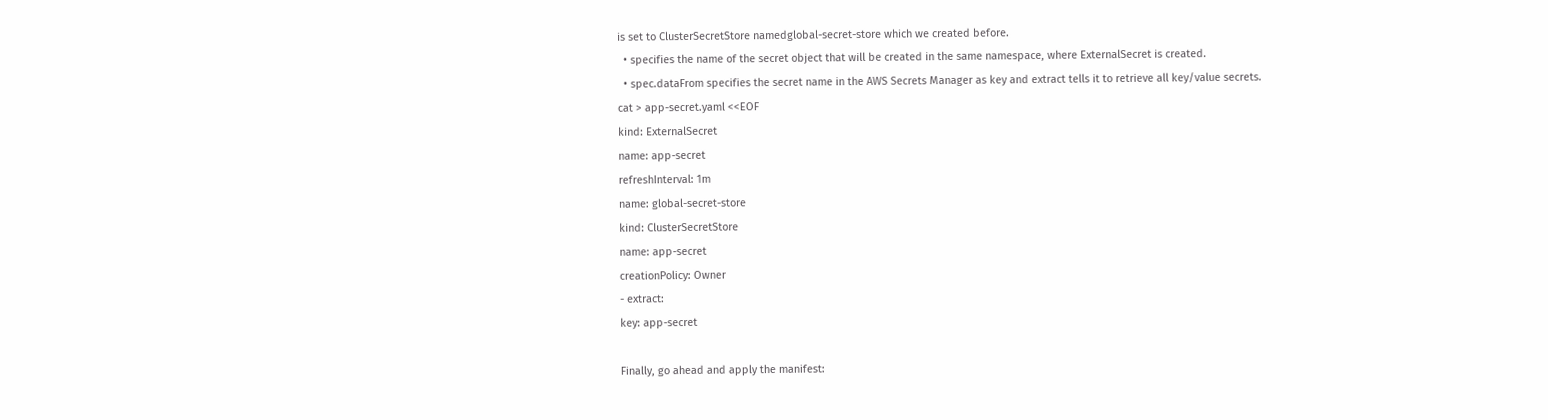is set to ClusterSecretStore namedglobal-secret-store which we created before.
  • specifies the name of the secret object that will be created in the same namespace, where ExternalSecret is created.
  • spec.dataFrom specifies the secret name in the AWS Secrets Manager as key and extract tells it to retrieve all key/value secrets.
cat > app-secret.yaml <<EOF
kind: ExternalSecret
name: app-secret
refreshInterval: 1m
name: global-secret-store
kind: ClusterSecretStore
name: app-secret
creationPolicy: Owner
- extract:
key: app-secret

Finally, go ahead and apply the manifest: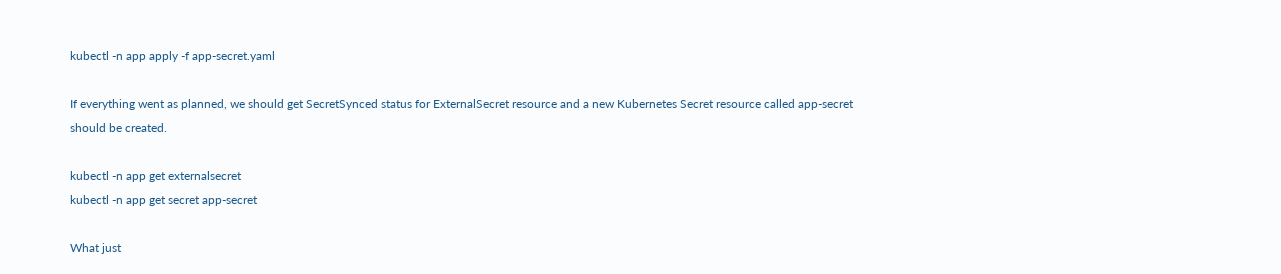kubectl -n app apply -f app-secret.yaml

If everything went as planned, we should get SecretSynced status for ExternalSecret resource and a new Kubernetes Secret resource called app-secret should be created.

kubectl -n app get externalsecret
kubectl -n app get secret app-secret

What just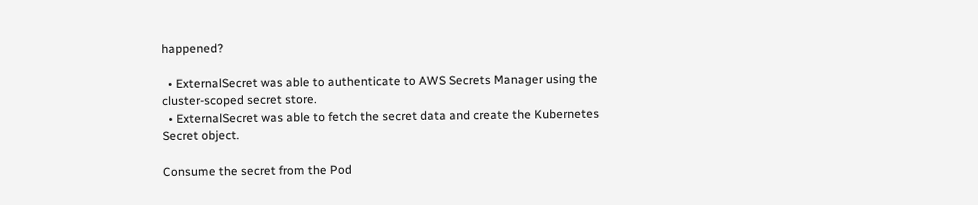happened?

  • ExternalSecret was able to authenticate to AWS Secrets Manager using the cluster-scoped secret store.
  • ExternalSecret was able to fetch the secret data and create the Kubernetes Secret object.

Consume the secret from the Pod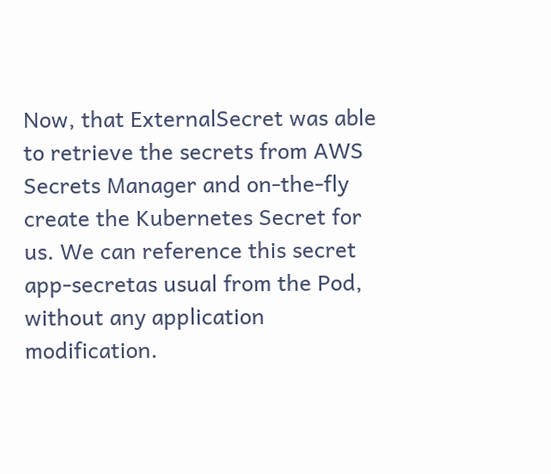Now, that ExternalSecret was able to retrieve the secrets from AWS Secrets Manager and on-the-fly create the Kubernetes Secret for us. We can reference this secret app-secretas usual from the Pod, without any application modification.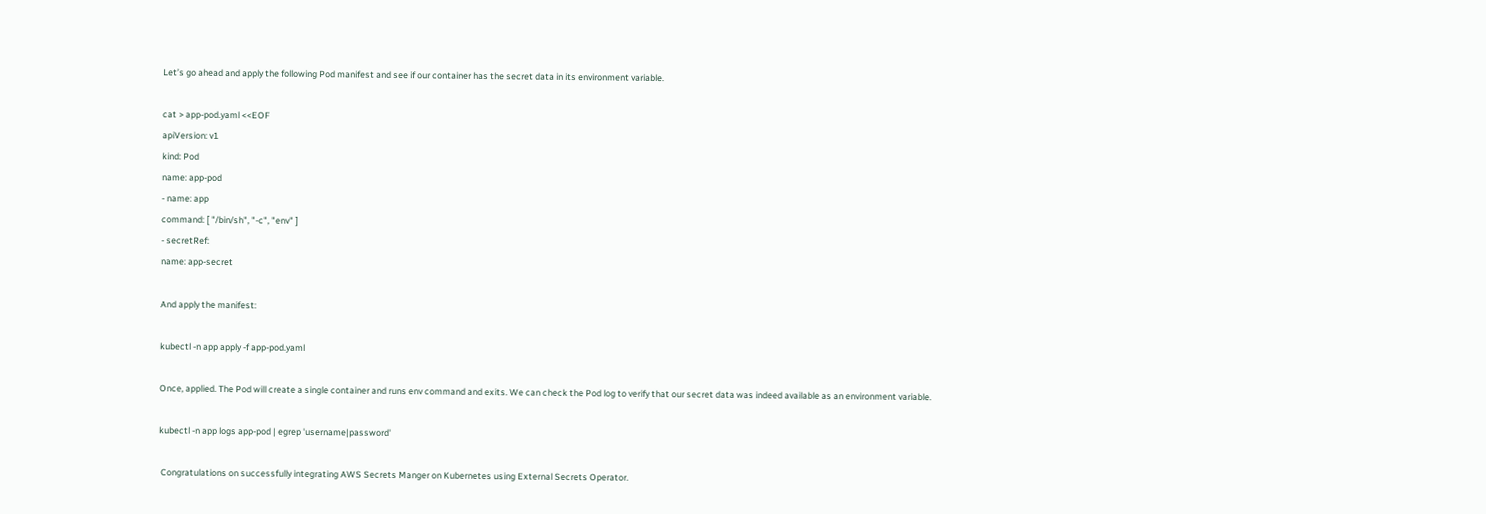Let’s go ahead and apply the following Pod manifest and see if our container has the secret data in its environment variable.

cat > app-pod.yaml <<EOF
apiVersion: v1
kind: Pod
name: app-pod
- name: app
command: [ "/bin/sh", "-c", "env" ]
- secretRef:
name: app-secret

And apply the manifest:

kubectl -n app apply -f app-pod.yaml

Once, applied. The Pod will create a single container and runs env command and exits. We can check the Pod log to verify that our secret data was indeed available as an environment variable.

kubectl -n app logs app-pod | egrep 'username|password'

 Congratulations on successfully integrating AWS Secrets Manger on Kubernetes using External Secrets Operator.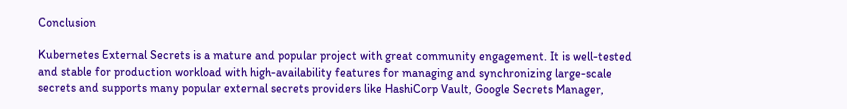Conclusion

Kubernetes External Secrets is a mature and popular project with great community engagement. It is well-tested and stable for production workload with high-availability features for managing and synchronizing large-scale secrets and supports many popular external secrets providers like HashiCorp Vault, Google Secrets Manager,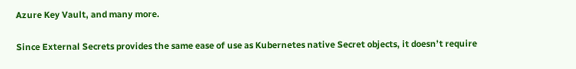Azure Key Vault, and many more.

Since External Secrets provides the same ease of use as Kubernetes native Secret objects, it doesn’t require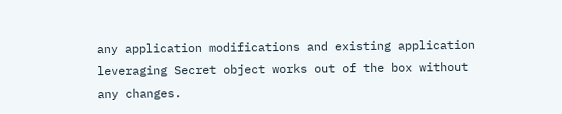any application modifications and existing application leveraging Secret object works out of the box without any changes.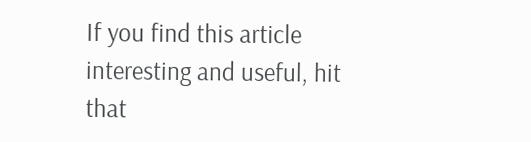If you find this article interesting and useful, hit that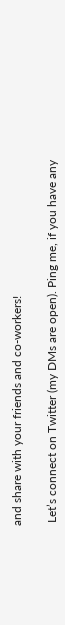and share with your friends and co-workers!

 Let’s connect on Twitter (my DMs are open). Ping me, if you have any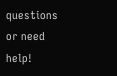questions or need help!